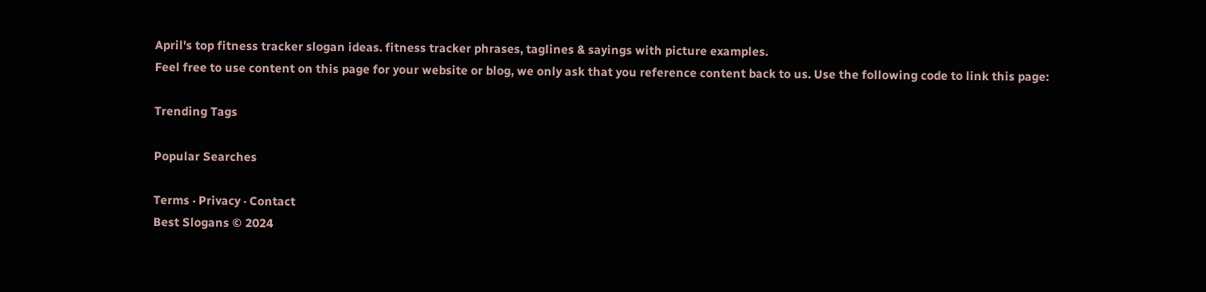April's top fitness tracker slogan ideas. fitness tracker phrases, taglines & sayings with picture examples.
Feel free to use content on this page for your website or blog, we only ask that you reference content back to us. Use the following code to link this page:

Trending Tags

Popular Searches

Terms · Privacy · Contact
Best Slogans © 2024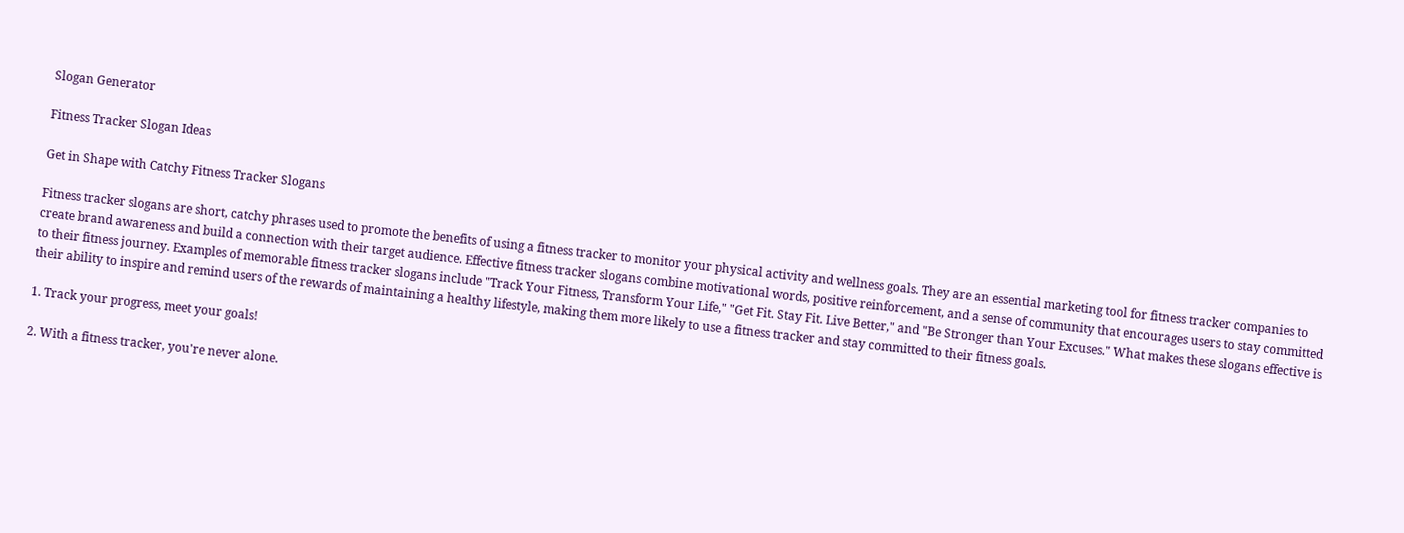Slogan Generator

Fitness Tracker Slogan Ideas

Get in Shape with Catchy Fitness Tracker Slogans

Fitness tracker slogans are short, catchy phrases used to promote the benefits of using a fitness tracker to monitor your physical activity and wellness goals. They are an essential marketing tool for fitness tracker companies to create brand awareness and build a connection with their target audience. Effective fitness tracker slogans combine motivational words, positive reinforcement, and a sense of community that encourages users to stay committed to their fitness journey. Examples of memorable fitness tracker slogans include "Track Your Fitness, Transform Your Life," "Get Fit. Stay Fit. Live Better," and "Be Stronger than Your Excuses." What makes these slogans effective is their ability to inspire and remind users of the rewards of maintaining a healthy lifestyle, making them more likely to use a fitness tracker and stay committed to their fitness goals.

1. Track your progress, meet your goals!

2. With a fitness tracker, you're never alone.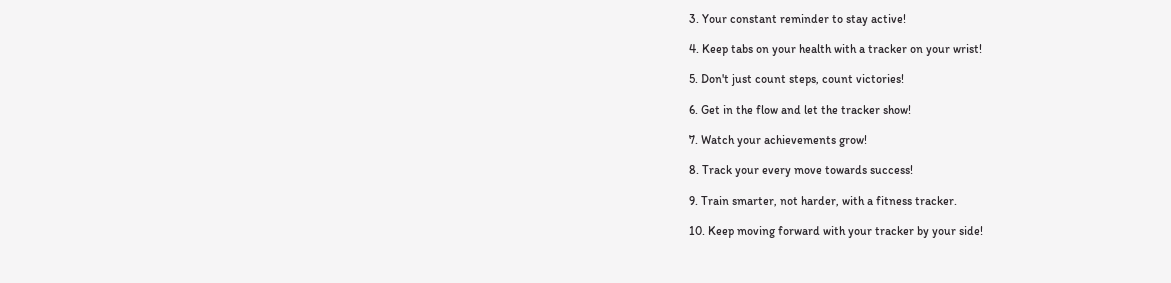3. Your constant reminder to stay active!

4. Keep tabs on your health with a tracker on your wrist!

5. Don't just count steps, count victories!

6. Get in the flow and let the tracker show!

7. Watch your achievements grow!

8. Track your every move towards success!

9. Train smarter, not harder, with a fitness tracker.

10. Keep moving forward with your tracker by your side!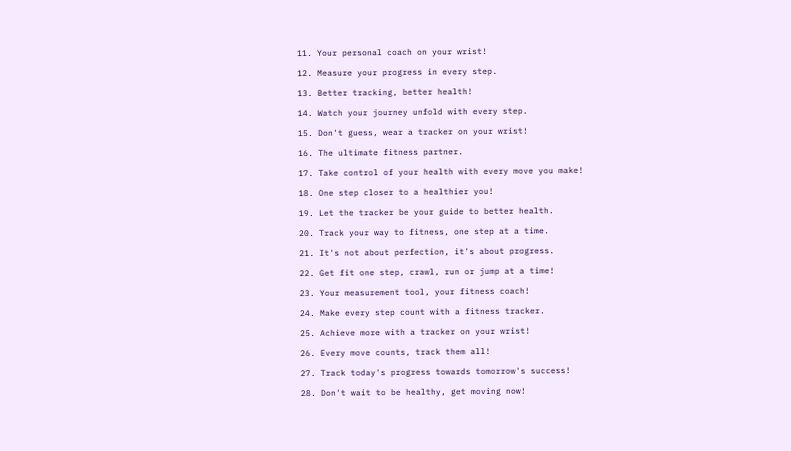11. Your personal coach on your wrist!

12. Measure your progress in every step.

13. Better tracking, better health!

14. Watch your journey unfold with every step.

15. Don't guess, wear a tracker on your wrist!

16. The ultimate fitness partner.

17. Take control of your health with every move you make!

18. One step closer to a healthier you!

19. Let the tracker be your guide to better health.

20. Track your way to fitness, one step at a time.

21. It's not about perfection, it's about progress.

22. Get fit one step, crawl, run or jump at a time!

23. Your measurement tool, your fitness coach!

24. Make every step count with a fitness tracker.

25. Achieve more with a tracker on your wrist!

26. Every move counts, track them all!

27. Track today's progress towards tomorrow's success!

28. Don't wait to be healthy, get moving now!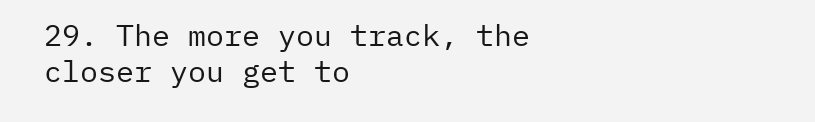29. The more you track, the closer you get to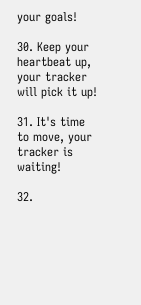your goals!

30. Keep your heartbeat up, your tracker will pick it up!

31. It's time to move, your tracker is waiting!

32.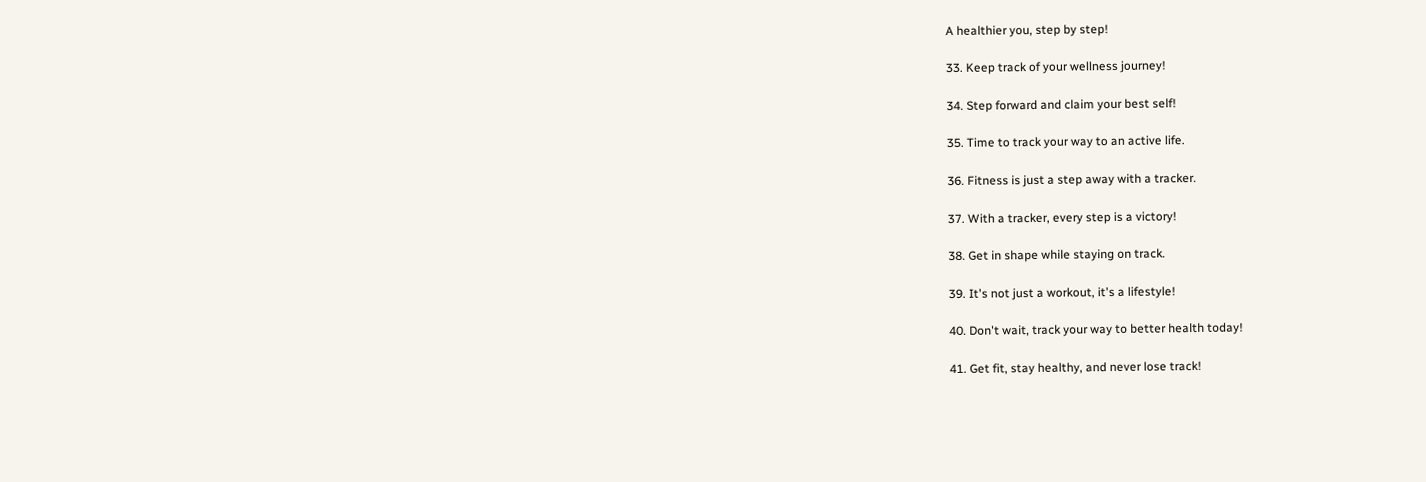A healthier you, step by step!

33. Keep track of your wellness journey!

34. Step forward and claim your best self!

35. Time to track your way to an active life.

36. Fitness is just a step away with a tracker.

37. With a tracker, every step is a victory!

38. Get in shape while staying on track.

39. It's not just a workout, it's a lifestyle!

40. Don't wait, track your way to better health today!

41. Get fit, stay healthy, and never lose track!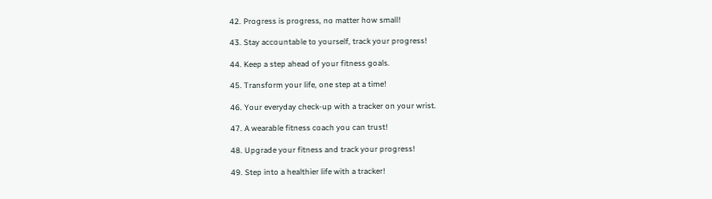42. Progress is progress, no matter how small!

43. Stay accountable to yourself, track your progress!

44. Keep a step ahead of your fitness goals.

45. Transform your life, one step at a time!

46. Your everyday check-up with a tracker on your wrist.

47. A wearable fitness coach you can trust!

48. Upgrade your fitness and track your progress!

49. Step into a healthier life with a tracker!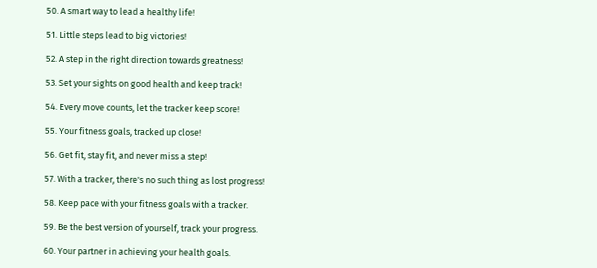50. A smart way to lead a healthy life!

51. Little steps lead to big victories!

52. A step in the right direction towards greatness!

53. Set your sights on good health and keep track!

54. Every move counts, let the tracker keep score!

55. Your fitness goals, tracked up close!

56. Get fit, stay fit, and never miss a step!

57. With a tracker, there's no such thing as lost progress!

58. Keep pace with your fitness goals with a tracker.

59. Be the best version of yourself, track your progress.

60. Your partner in achieving your health goals.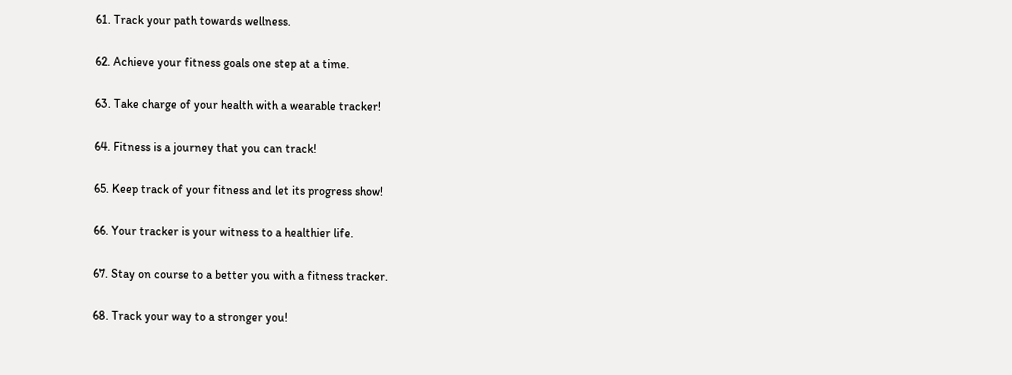61. Track your path towards wellness.

62. Achieve your fitness goals one step at a time.

63. Take charge of your health with a wearable tracker!

64. Fitness is a journey that you can track!

65. Keep track of your fitness and let its progress show!

66. Your tracker is your witness to a healthier life.

67. Stay on course to a better you with a fitness tracker.

68. Track your way to a stronger you!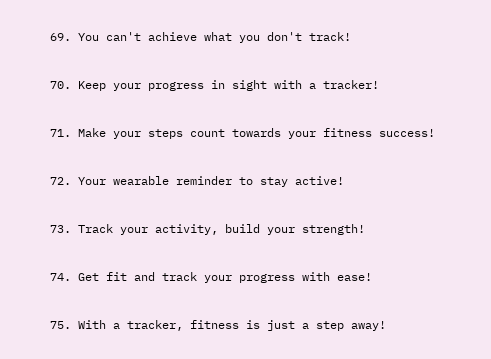69. You can't achieve what you don't track!

70. Keep your progress in sight with a tracker!

71. Make your steps count towards your fitness success!

72. Your wearable reminder to stay active!

73. Track your activity, build your strength!

74. Get fit and track your progress with ease!

75. With a tracker, fitness is just a step away!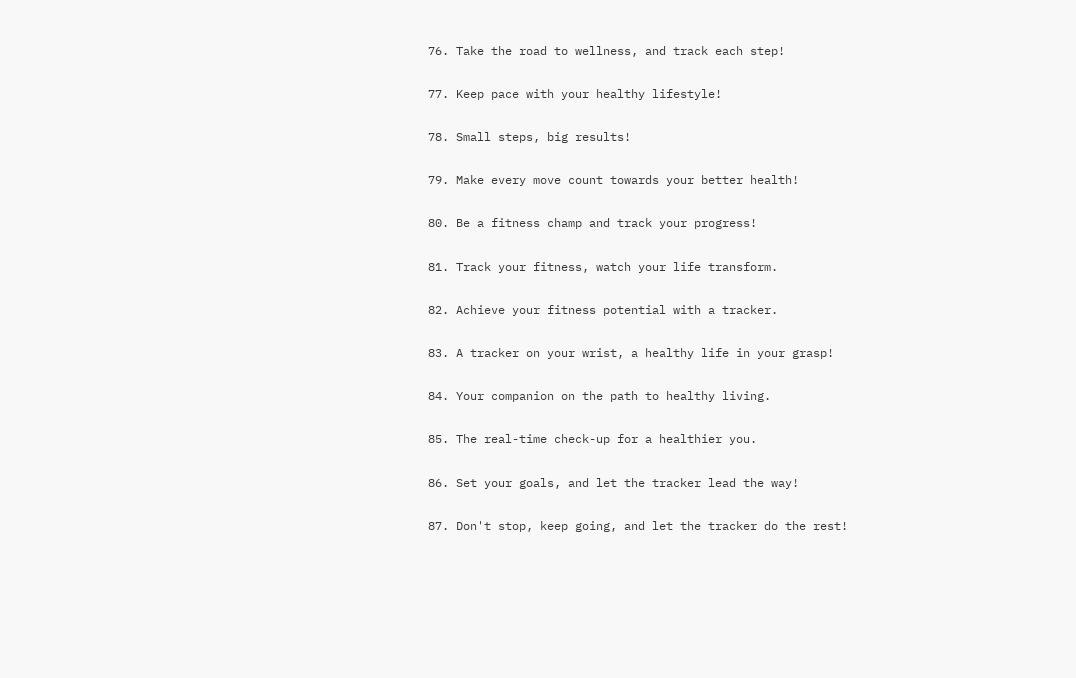76. Take the road to wellness, and track each step!

77. Keep pace with your healthy lifestyle!

78. Small steps, big results!

79. Make every move count towards your better health!

80. Be a fitness champ and track your progress!

81. Track your fitness, watch your life transform.

82. Achieve your fitness potential with a tracker.

83. A tracker on your wrist, a healthy life in your grasp!

84. Your companion on the path to healthy living.

85. The real-time check-up for a healthier you.

86. Set your goals, and let the tracker lead the way!

87. Don't stop, keep going, and let the tracker do the rest!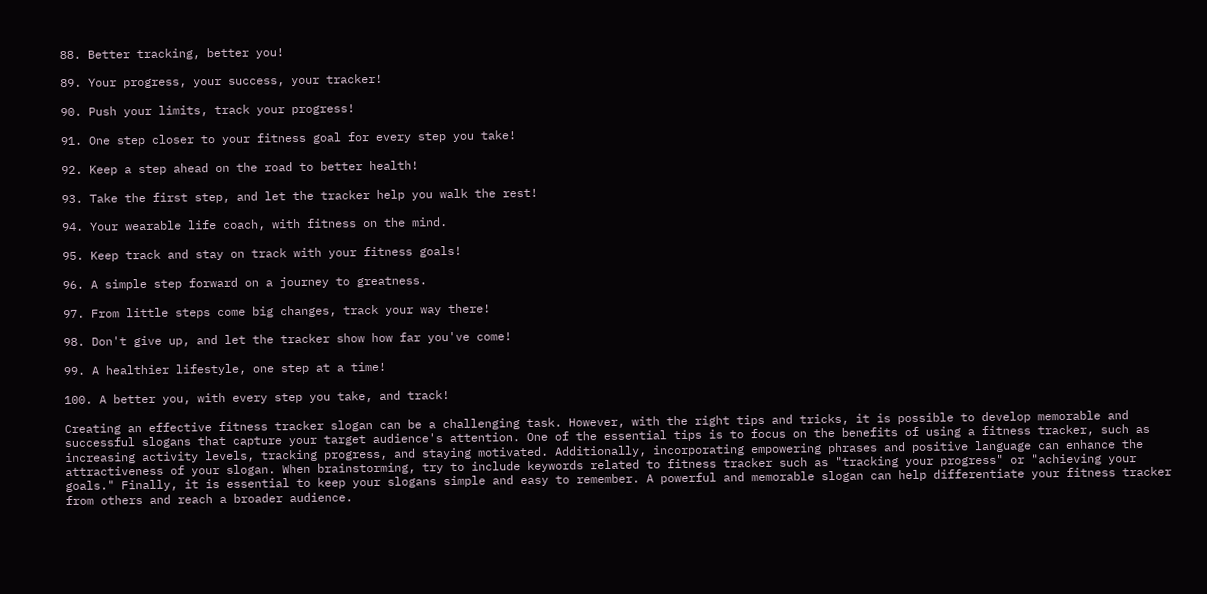88. Better tracking, better you!

89. Your progress, your success, your tracker!

90. Push your limits, track your progress!

91. One step closer to your fitness goal for every step you take!

92. Keep a step ahead on the road to better health!

93. Take the first step, and let the tracker help you walk the rest!

94. Your wearable life coach, with fitness on the mind.

95. Keep track and stay on track with your fitness goals!

96. A simple step forward on a journey to greatness.

97. From little steps come big changes, track your way there!

98. Don't give up, and let the tracker show how far you've come!

99. A healthier lifestyle, one step at a time!

100. A better you, with every step you take, and track!

Creating an effective fitness tracker slogan can be a challenging task. However, with the right tips and tricks, it is possible to develop memorable and successful slogans that capture your target audience's attention. One of the essential tips is to focus on the benefits of using a fitness tracker, such as increasing activity levels, tracking progress, and staying motivated. Additionally, incorporating empowering phrases and positive language can enhance the attractiveness of your slogan. When brainstorming, try to include keywords related to fitness tracker such as "tracking your progress" or "achieving your goals." Finally, it is essential to keep your slogans simple and easy to remember. A powerful and memorable slogan can help differentiate your fitness tracker from others and reach a broader audience.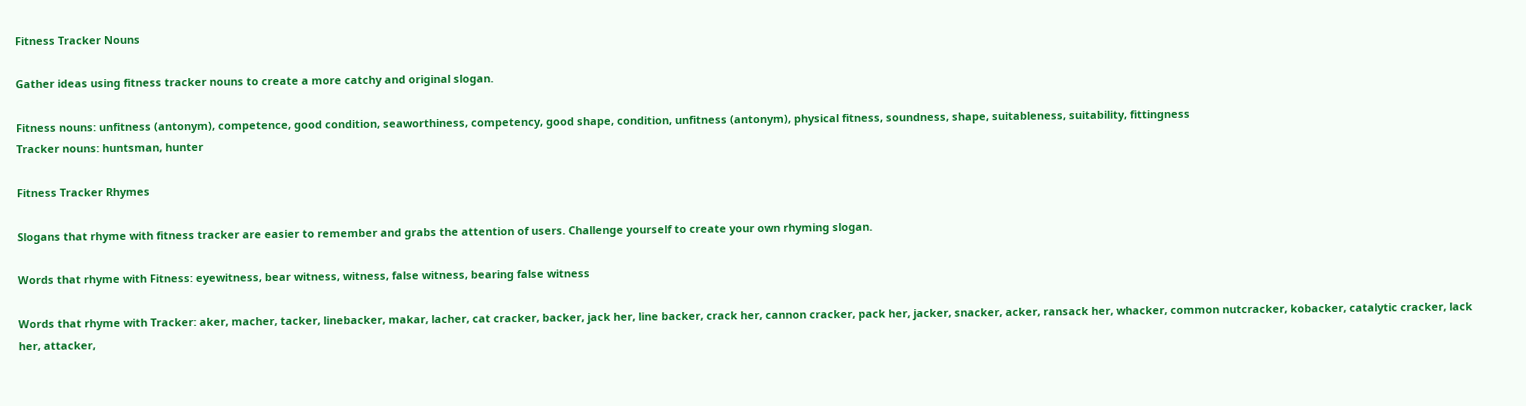Fitness Tracker Nouns

Gather ideas using fitness tracker nouns to create a more catchy and original slogan.

Fitness nouns: unfitness (antonym), competence, good condition, seaworthiness, competency, good shape, condition, unfitness (antonym), physical fitness, soundness, shape, suitableness, suitability, fittingness
Tracker nouns: huntsman, hunter

Fitness Tracker Rhymes

Slogans that rhyme with fitness tracker are easier to remember and grabs the attention of users. Challenge yourself to create your own rhyming slogan.

Words that rhyme with Fitness: eyewitness, bear witness, witness, false witness, bearing false witness

Words that rhyme with Tracker: aker, macher, tacker, linebacker, makar, lacher, cat cracker, backer, jack her, line backer, crack her, cannon cracker, pack her, jacker, snacker, acker, ransack her, whacker, common nutcracker, kobacker, catalytic cracker, lack her, attacker,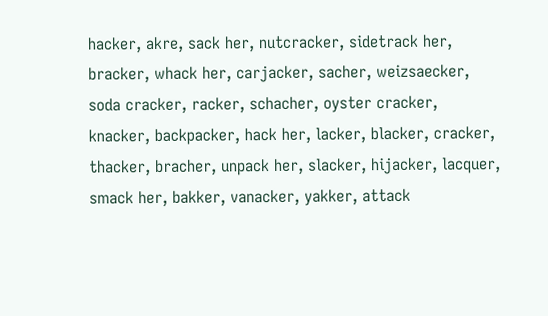hacker, akre, sack her, nutcracker, sidetrack her, bracker, whack her, carjacker, sacher, weizsaecker, soda cracker, racker, schacher, oyster cracker, knacker, backpacker, hack her, lacker, blacker, cracker, thacker, bracher, unpack her, slacker, hijacker, lacquer, smack her, bakker, vanacker, yakker, attack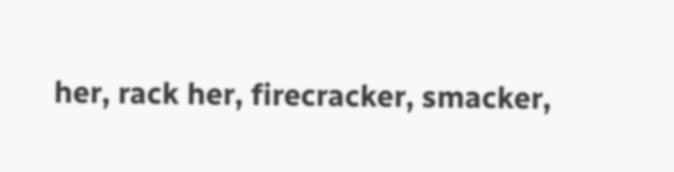her, rack her, firecracker, smacker,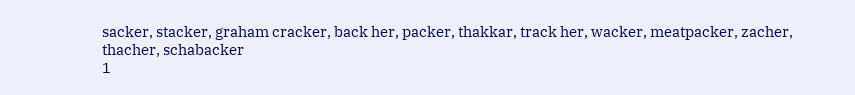sacker, stacker, graham cracker, back her, packer, thakkar, track her, wacker, meatpacker, zacher, thacher, schabacker
1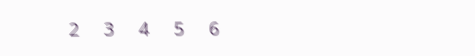2     3     4     5     6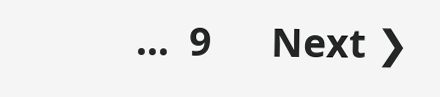...  9      Next ❯